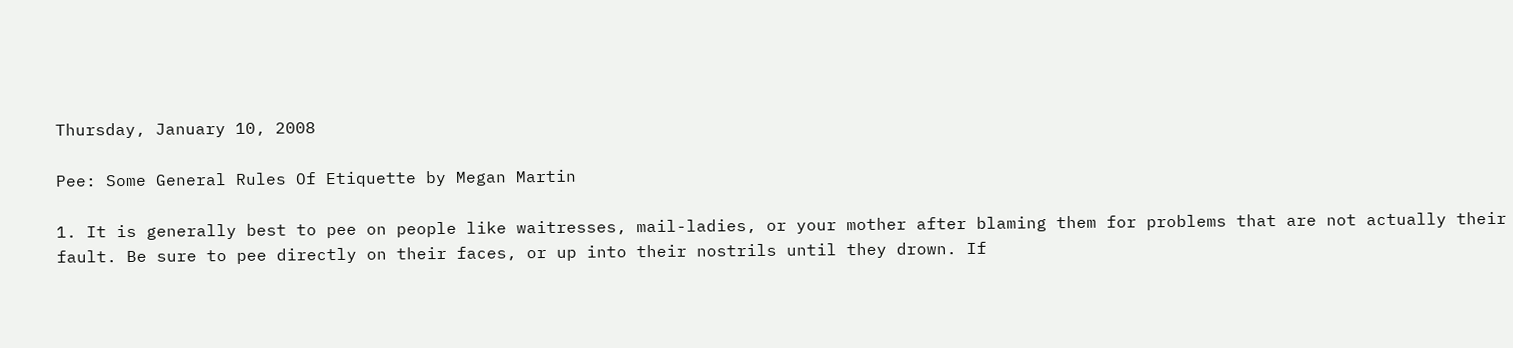Thursday, January 10, 2008

Pee: Some General Rules Of Etiquette by Megan Martin

1. It is generally best to pee on people like waitresses, mail-ladies, or your mother after blaming them for problems that are not actually their fault. Be sure to pee directly on their faces, or up into their nostrils until they drown. If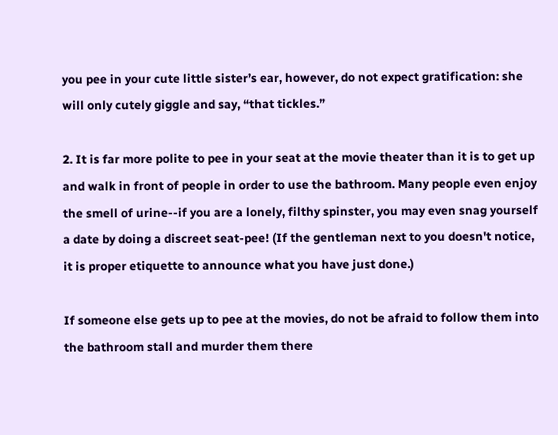you pee in your cute little sister’s ear, however, do not expect gratification: she will only cutely giggle and say, “that tickles.”

2. It is far more polite to pee in your seat at the movie theater than it is to get up and walk in front of people in order to use the bathroom. Many people even enjoy the smell of urine--if you are a lonely, filthy spinster, you may even snag yourself a date by doing a discreet seat-pee! (If the gentleman next to you doesn't notice, it is proper etiquette to announce what you have just done.)

If someone else gets up to pee at the movies, do not be afraid to follow them into the bathroom stall and murder them there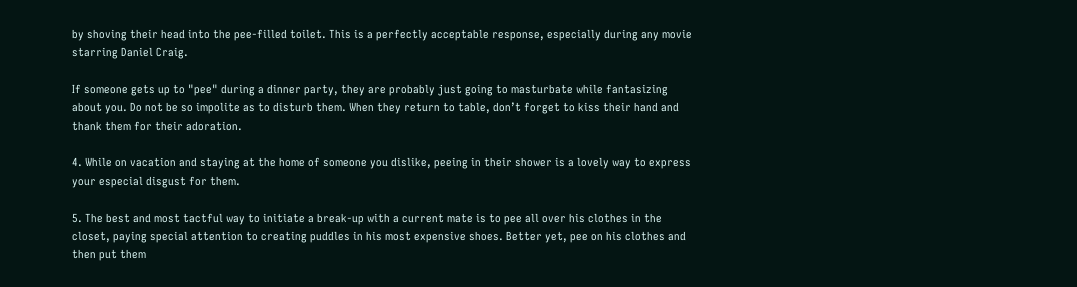by shoving their head into the pee-filled toilet. This is a perfectly acceptable response, especially during any movie starring Daniel Craig.

If someone gets up to "pee" during a dinner party, they are probably just going to masturbate while fantasizing about you. Do not be so impolite as to disturb them. When they return to table, don’t forget to kiss their hand and thank them for their adoration.

4. While on vacation and staying at the home of someone you dislike, peeing in their shower is a lovely way to express your especial disgust for them.

5. The best and most tactful way to initiate a break-up with a current mate is to pee all over his clothes in the closet, paying special attention to creating puddles in his most expensive shoes. Better yet, pee on his clothes and then put them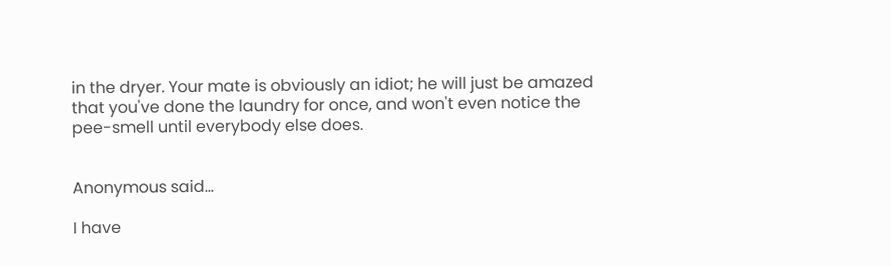in the dryer. Your mate is obviously an idiot; he will just be amazed that you've done the laundry for once, and won't even notice the pee-smell until everybody else does.


Anonymous said...

I have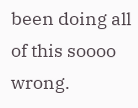been doing all of this soooo wrong.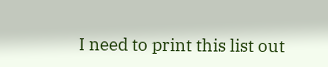I need to print this list out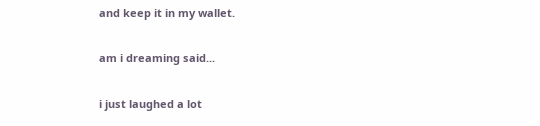and keep it in my wallet.

am i dreaming said...

i just laughed a lot